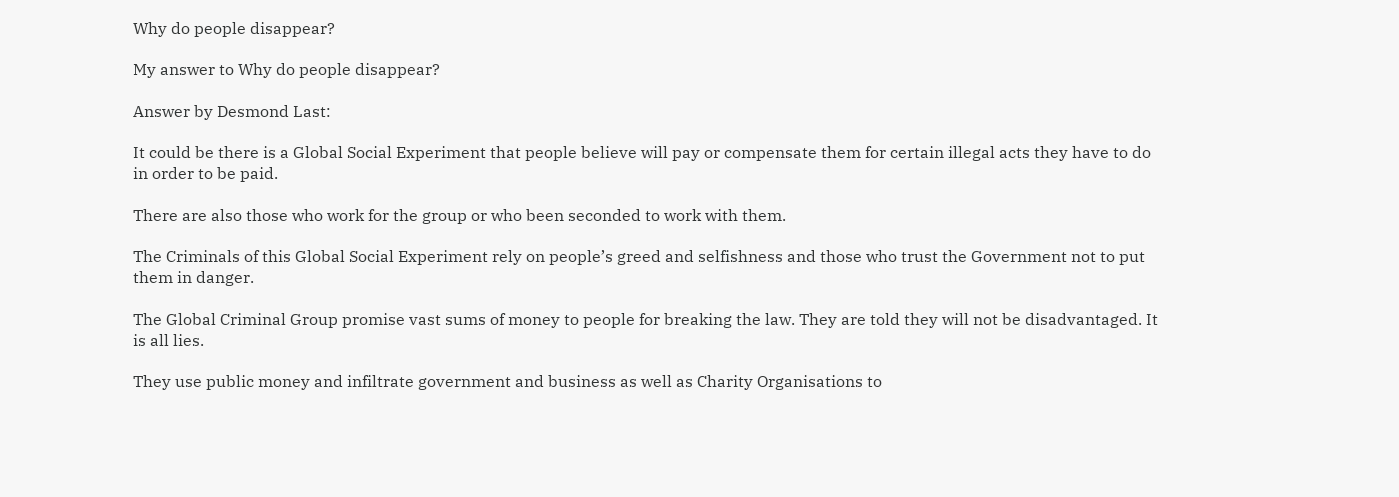Why do people disappear?

My answer to Why do people disappear?

Answer by Desmond Last:

It could be there is a Global Social Experiment that people believe will pay or compensate them for certain illegal acts they have to do in order to be paid.

There are also those who work for the group or who been seconded to work with them.

The Criminals of this Global Social Experiment rely on people’s greed and selfishness and those who trust the Government not to put them in danger.

The Global Criminal Group promise vast sums of money to people for breaking the law. They are told they will not be disadvantaged. It is all lies.

They use public money and infiltrate government and business as well as Charity Organisations to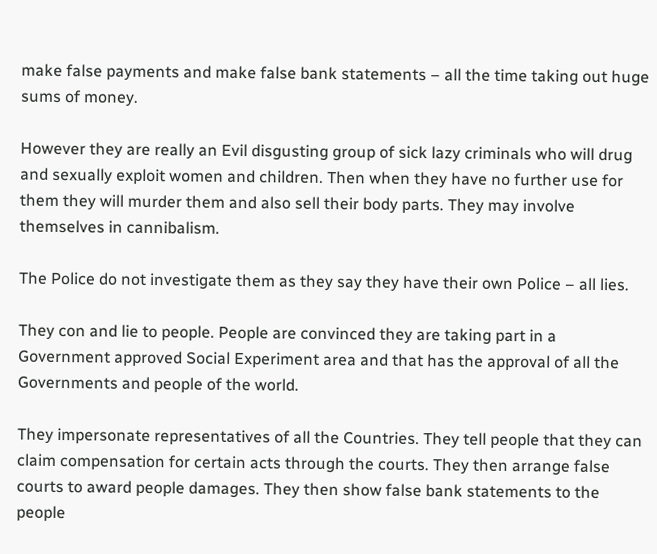make false payments and make false bank statements – all the time taking out huge sums of money.

However they are really an Evil disgusting group of sick lazy criminals who will drug and sexually exploit women and children. Then when they have no further use for them they will murder them and also sell their body parts. They may involve themselves in cannibalism.

The Police do not investigate them as they say they have their own Police – all lies.

They con and lie to people. People are convinced they are taking part in a Government approved Social Experiment area and that has the approval of all the Governments and people of the world.

They impersonate representatives of all the Countries. They tell people that they can claim compensation for certain acts through the courts. They then arrange false courts to award people damages. They then show false bank statements to the people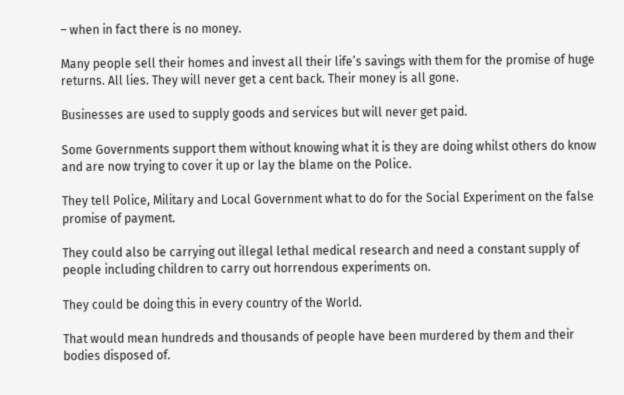– when in fact there is no money.

Many people sell their homes and invest all their life’s savings with them for the promise of huge returns. All lies. They will never get a cent back. Their money is all gone.

Businesses are used to supply goods and services but will never get paid.

Some Governments support them without knowing what it is they are doing whilst others do know and are now trying to cover it up or lay the blame on the Police.

They tell Police, Military and Local Government what to do for the Social Experiment on the false promise of payment.

They could also be carrying out illegal lethal medical research and need a constant supply of people including children to carry out horrendous experiments on.

They could be doing this in every country of the World.

That would mean hundreds and thousands of people have been murdered by them and their bodies disposed of.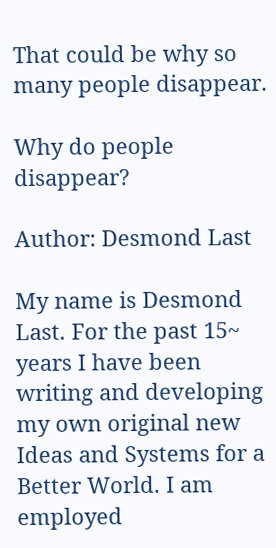That could be why so many people disappear.

Why do people disappear?

Author: Desmond Last

My name is Desmond Last. For the past 15~ years I have been writing and developing my own original new Ideas and Systems for a Better World. I am employed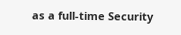as a full-time Security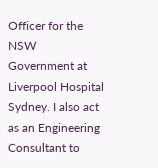Officer for the NSW Government at Liverpool Hospital Sydney. I also act as an Engineering Consultant to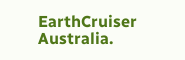EarthCruiser Australia.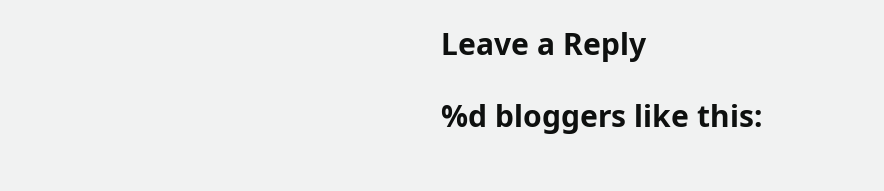Leave a Reply

%d bloggers like this: